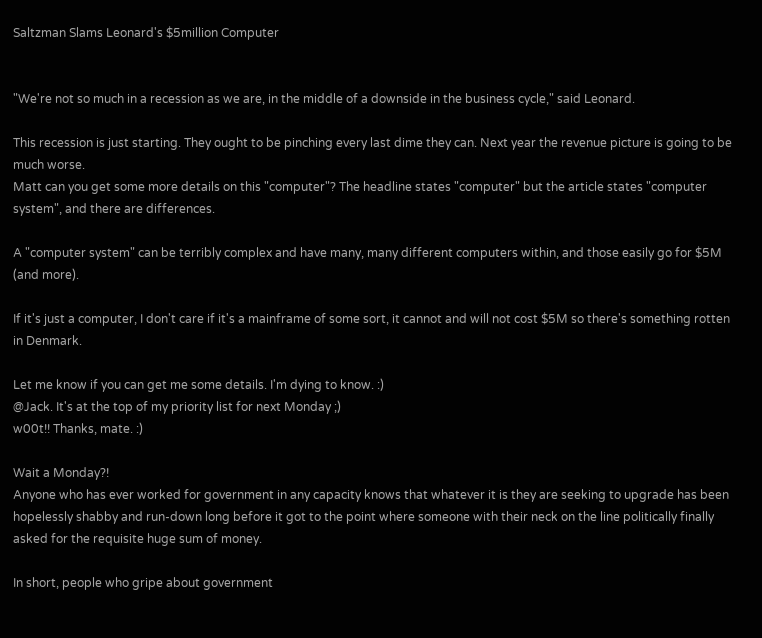Saltzman Slams Leonard's $5million Computer


"We're not so much in a recession as we are, in the middle of a downside in the business cycle," said Leonard.

This recession is just starting. They ought to be pinching every last dime they can. Next year the revenue picture is going to be much worse.
Matt can you get some more details on this "computer"? The headline states "computer" but the article states "computer system", and there are differences.

A "computer system" can be terribly complex and have many, many different computers within, and those easily go for $5M (and more).

If it's just a computer, I don't care if it's a mainframe of some sort, it cannot and will not cost $5M so there's something rotten in Denmark.

Let me know if you can get me some details. I'm dying to know. :)
@Jack. It's at the top of my priority list for next Monday ;)
w00t!! Thanks, mate. :)

Wait a Monday?!
Anyone who has ever worked for government in any capacity knows that whatever it is they are seeking to upgrade has been hopelessly shabby and run-down long before it got to the point where someone with their neck on the line politically finally asked for the requisite huge sum of money.

In short, people who gripe about government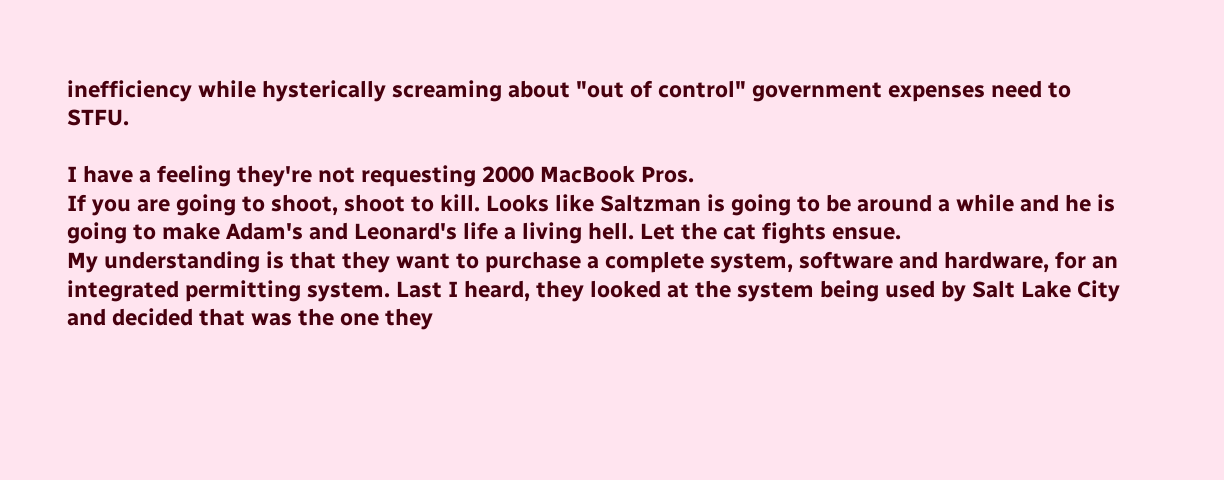inefficiency while hysterically screaming about "out of control" government expenses need to STFU.

I have a feeling they're not requesting 2000 MacBook Pros.
If you are going to shoot, shoot to kill. Looks like Saltzman is going to be around a while and he is going to make Adam's and Leonard's life a living hell. Let the cat fights ensue.
My understanding is that they want to purchase a complete system, software and hardware, for an integrated permitting system. Last I heard, they looked at the system being used by Salt Lake City and decided that was the one they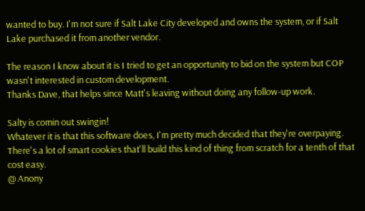wanted to buy. I'm not sure if Salt Lake City developed and owns the system, or if Salt Lake purchased it from another vendor.

The reason I know about it is I tried to get an opportunity to bid on the system but COP wasn't interested in custom development.
Thanks Dave, that helps since Matt's leaving without doing any follow-up work.

Salty is comin out swingin!
Whatever it is that this software does, I'm pretty much decided that they're overpaying. There's a lot of smart cookies that'll build this kind of thing from scratch for a tenth of that cost easy.
@ Anony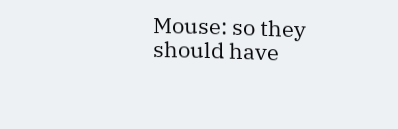Mouse: so they should have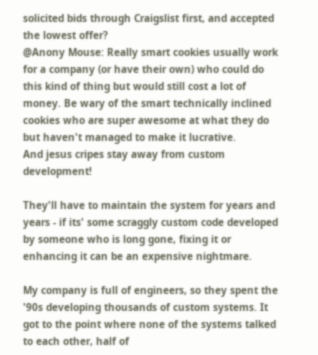solicited bids through Craigslist first, and accepted the lowest offer?
@Anony Mouse: Really smart cookies usually work for a company (or have their own) who could do this kind of thing but would still cost a lot of money. Be wary of the smart technically inclined cookies who are super awesome at what they do but haven't managed to make it lucrative.
And jesus cripes stay away from custom development!

They'll have to maintain the system for years and years - if its' some scraggly custom code developed by someone who is long gone, fixing it or enhancing it can be an expensive nightmare.

My company is full of engineers, so they spent the '90s developing thousands of custom systems. It got to the point where none of the systems talked to each other, half of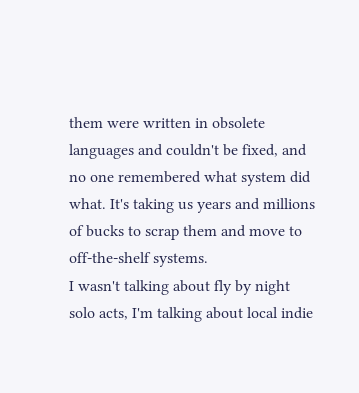them were written in obsolete languages and couldn't be fixed, and no one remembered what system did what. It's taking us years and millions of bucks to scrap them and move to off-the-shelf systems.
I wasn't talking about fly by night solo acts, I'm talking about local indie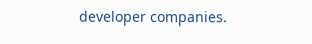developer companies.